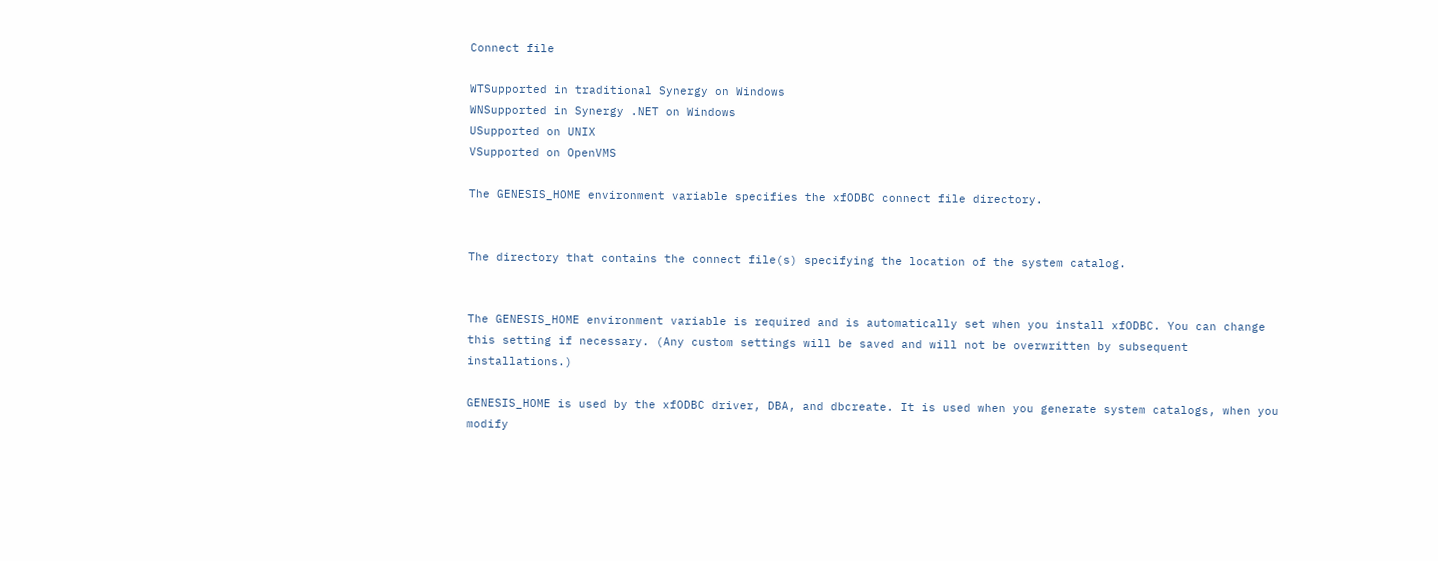Connect file

WTSupported in traditional Synergy on Windows
WNSupported in Synergy .NET on Windows
USupported on UNIX
VSupported on OpenVMS

The GENESIS_HOME environment variable specifies the xfODBC connect file directory.


The directory that contains the connect file(s) specifying the location of the system catalog.


The GENESIS_HOME environment variable is required and is automatically set when you install xfODBC. You can change this setting if necessary. (Any custom settings will be saved and will not be overwritten by subsequent installations.)

GENESIS_HOME is used by the xfODBC driver, DBA, and dbcreate. It is used when you generate system catalogs, when you modify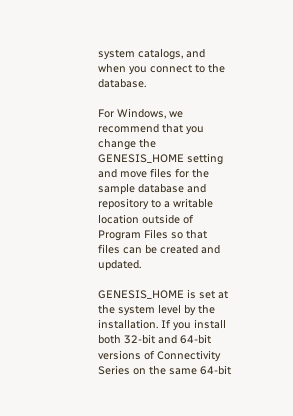system catalogs, and when you connect to the database.

For Windows, we recommend that you change the GENESIS_HOME setting and move files for the sample database and repository to a writable location outside of Program Files so that files can be created and updated.

GENESIS_HOME is set at the system level by the installation. If you install both 32-bit and 64-bit versions of Connectivity Series on the same 64-bit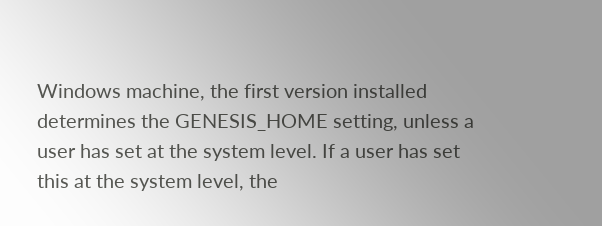Windows machine, the first version installed determines the GENESIS_HOME setting, unless a user has set at the system level. If a user has set this at the system level, the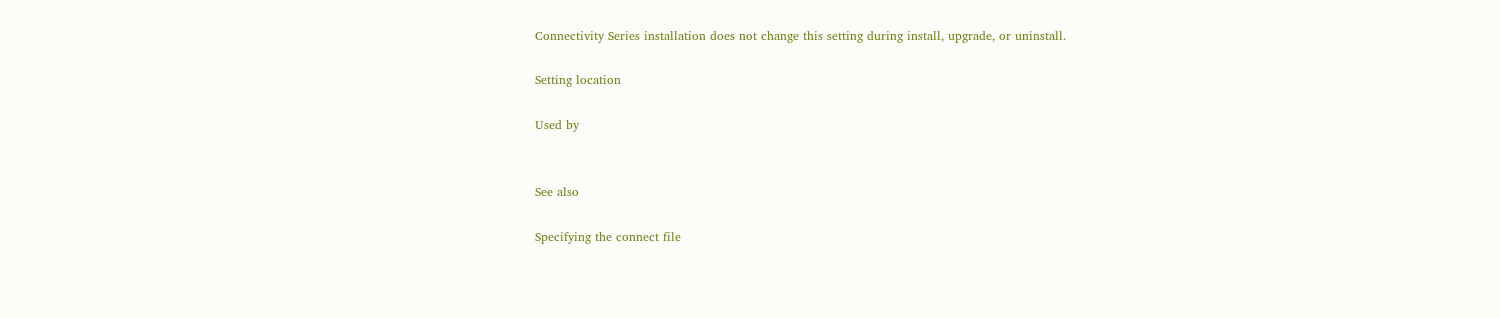Connectivity Series installation does not change this setting during install, upgrade, or uninstall.

Setting location

Used by


See also

Specifying the connect file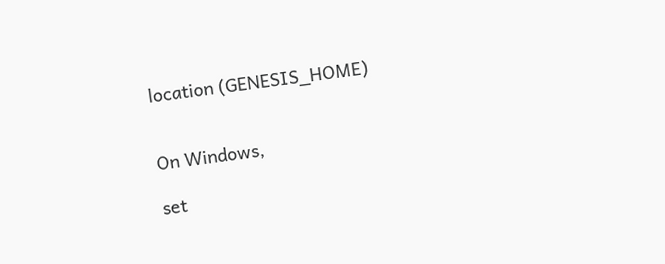location (GENESIS_HOME)


On Windows,

set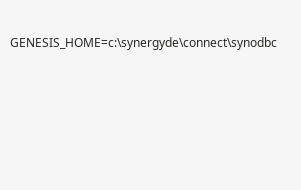GENESIS_HOME=c:\synergyde\connect\synodbc